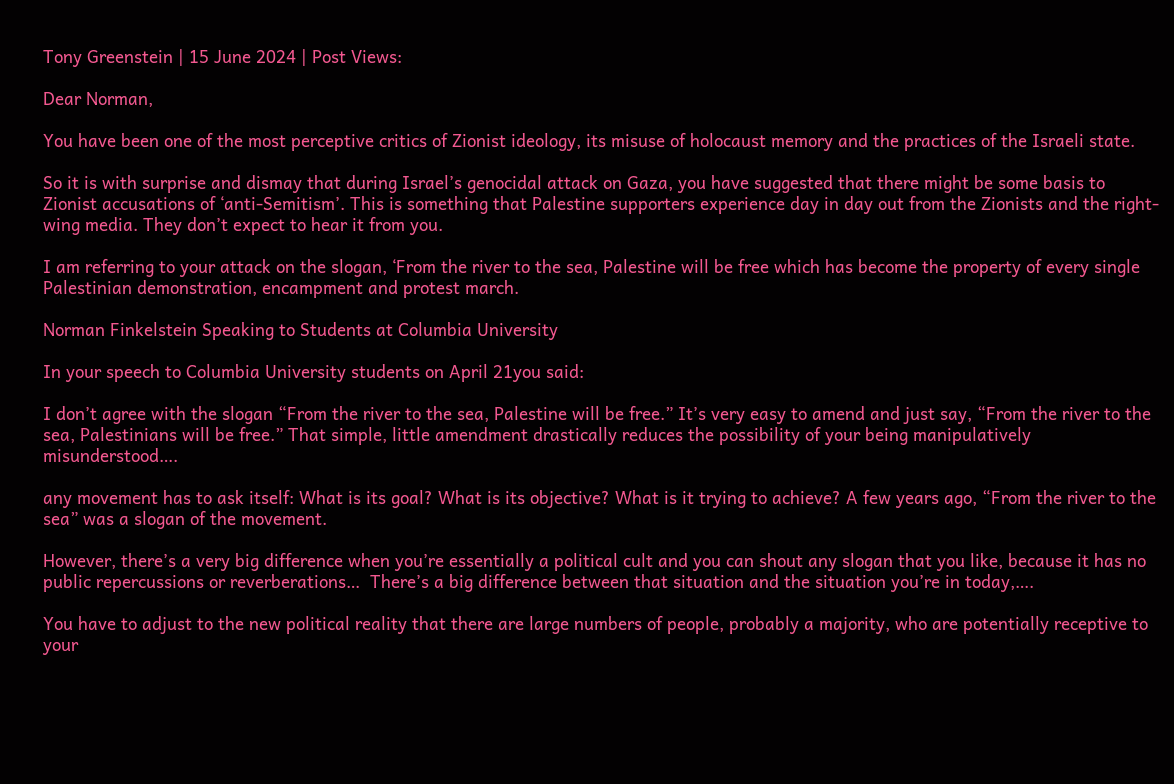Tony Greenstein | 15 June 2024 | Post Views:

Dear Norman,

You have been one of the most perceptive critics of Zionist ideology, its misuse of holocaust memory and the practices of the Israeli state.

So it is with surprise and dismay that during Israel’s genocidal attack on Gaza, you have suggested that there might be some basis to Zionist accusations of ‘anti-Semitism’. This is something that Palestine supporters experience day in day out from the Zionists and the right-wing media. They don’t expect to hear it from you.

I am referring to your attack on the slogan, ‘From the river to the sea, Palestine will be free which has become the property of every single Palestinian demonstration, encampment and protest march.

Norman Finkelstein Speaking to Students at Columbia University

In your speech to Columbia University students on April 21you said:

I don’t agree with the slogan “From the river to the sea, Palestine will be free.” It’s very easy to amend and just say, “From the river to the sea, Palestinians will be free.” That simple, little amendment drastically reduces the possibility of your being manipulatively misunderstood….

any movement has to ask itself: What is its goal? What is its objective? What is it trying to achieve? A few years ago, “From the river to the sea” was a slogan of the movement.

However, there’s a very big difference when you’re essentially a political cult and you can shout any slogan that you like, because it has no public repercussions or reverberations…  There’s a big difference between that situation and the situation you’re in today,….

You have to adjust to the new political reality that there are large numbers of people, probably a majority, who are potentially receptive to your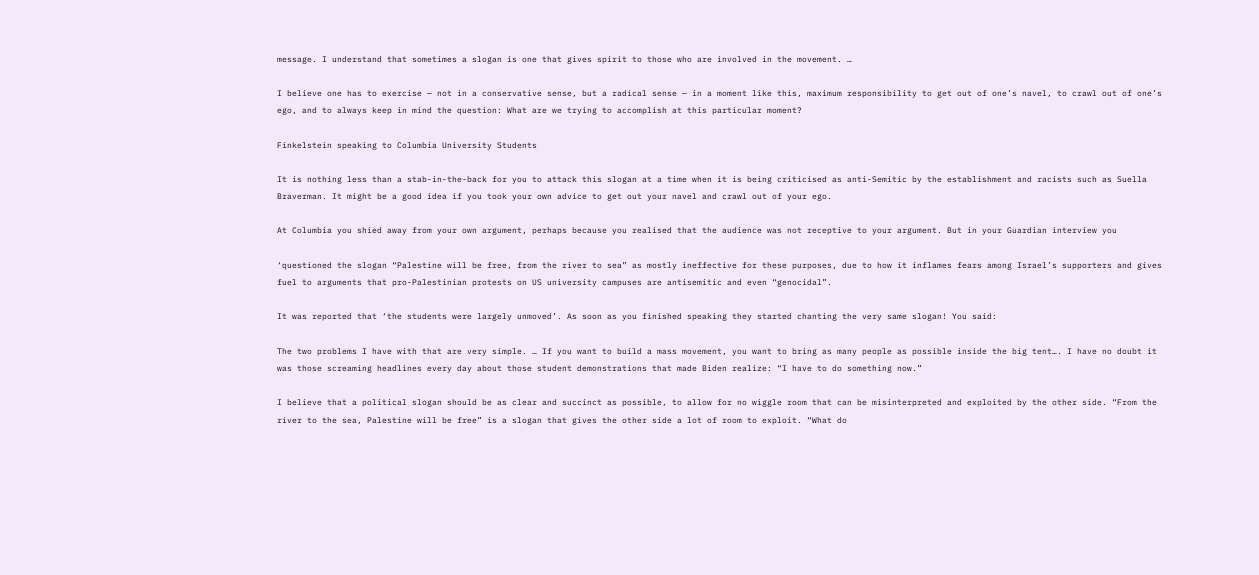message. I understand that sometimes a slogan is one that gives spirit to those who are involved in the movement. …

I believe one has to exercise — not in a conservative sense, but a radical sense — in a moment like this, maximum responsibility to get out of one’s navel, to crawl out of one’s ego, and to always keep in mind the question: What are we trying to accomplish at this particular moment?

Finkelstein speaking to Columbia University Students

It is nothing less than a stab-in-the-back for you to attack this slogan at a time when it is being criticised as anti-Semitic by the establishment and racists such as Suella Braverman. It might be a good idea if you took your own advice to get out your navel and crawl out of your ego.

At Columbia you shied away from your own argument, perhaps because you realised that the audience was not receptive to your argument. But in your Guardian interview you

‘questioned the slogan “Palestine will be free, from the river to sea” as mostly ineffective for these purposes, due to how it inflames fears among Israel’s supporters and gives fuel to arguments that pro-Palestinian protests on US university campuses are antisemitic and even “genocidal”.

It was reported that ‘the students were largely unmoved’. As soon as you finished speaking they started chanting the very same slogan! You said:

The two problems I have with that are very simple. … If you want to build a mass movement, you want to bring as many people as possible inside the big tent…. I have no doubt it was those screaming headlines every day about those student demonstrations that made Biden realize: “I have to do something now.”

I believe that a political slogan should be as clear and succinct as possible, to allow for no wiggle room that can be misinterpreted and exploited by the other side. “From the river to the sea, Palestine will be free” is a slogan that gives the other side a lot of room to exploit. “What do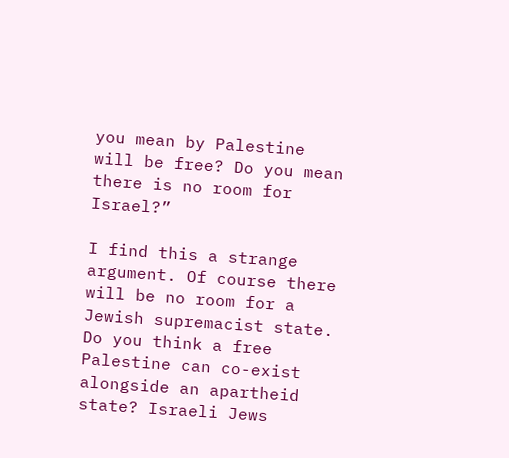you mean by Palestine will be free? Do you mean there is no room for Israel?”

I find this a strange argument. Of course there will be no room for a Jewish supremacist state. Do you think a free Palestine can co-exist alongside an apartheid state? Israeli Jews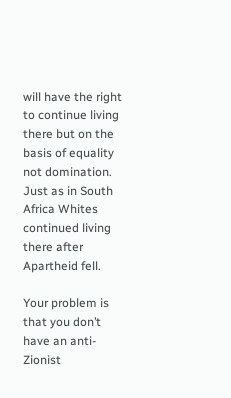will have the right to continue living there but on the basis of equality not domination. Just as in South Africa Whites continued living there after Apartheid fell.

Your problem is that you don’t have an anti-Zionist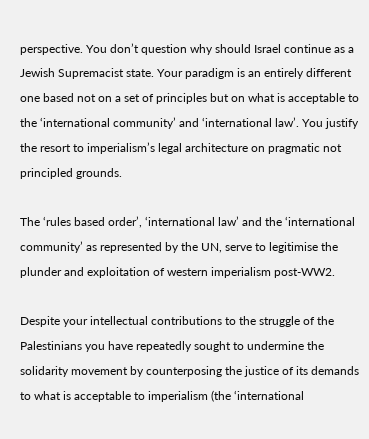perspective. You don’t question why should Israel continue as a Jewish Supremacist state. Your paradigm is an entirely different one based not on a set of principles but on what is acceptable to the ‘international community’ and ‘international law’. You justify the resort to imperialism’s legal architecture on pragmatic not principled grounds.

The ‘rules based order’, ‘international law’ and the ‘international community’ as represented by the UN, serve to legitimise the plunder and exploitation of western imperialism post-WW2.

Despite your intellectual contributions to the struggle of the Palestinians you have repeatedly sought to undermine the solidarity movement by counterposing the justice of its demands to what is acceptable to imperialism (the ‘international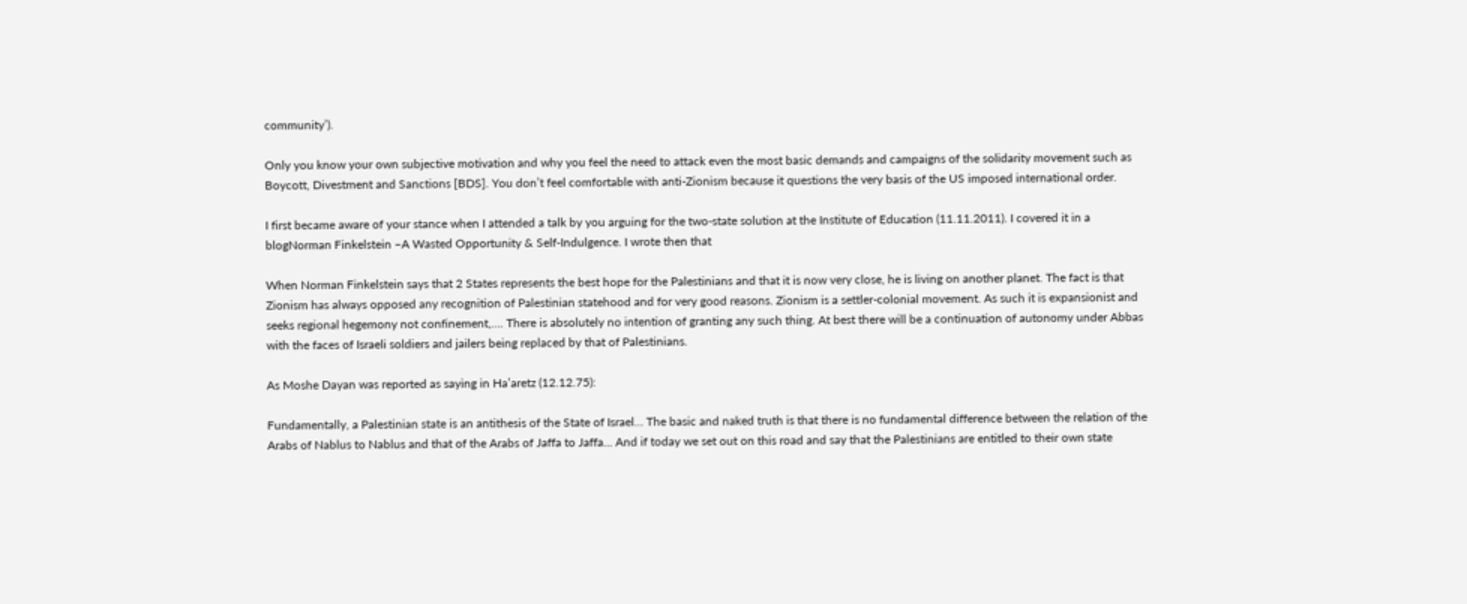community’).

Only you know your own subjective motivation and why you feel the need to attack even the most basic demands and campaigns of the solidarity movement such as Boycott, Divestment and Sanctions [BDS]. You don’t feel comfortable with anti-Zionism because it questions the very basis of the US imposed international order.

I first became aware of your stance when I attended a talk by you arguing for the two-state solution at the Institute of Education (11.11.2011). I covered it in a blogNorman Finkelstein –A Wasted Opportunity & Self-Indulgence. I wrote then that

When Norman Finkelstein says that 2 States represents the best hope for the Palestinians and that it is now very close, he is living on another planet. The fact is that Zionism has always opposed any recognition of Palestinian statehood and for very good reasons. Zionism is a settler-colonial movement. As such it is expansionist and seeks regional hegemony not confinement,…. There is absolutely no intention of granting any such thing. At best there will be a continuation of autonomy under Abbas with the faces of Israeli soldiers and jailers being replaced by that of Palestinians.

As Moshe Dayan was reported as saying in Ha’aretz (12.12.75):

Fundamentally, a Palestinian state is an antithesis of the State of Israel… The basic and naked truth is that there is no fundamental difference between the relation of the Arabs of Nablus to Nablus and that of the Arabs of Jaffa to Jaffa… And if today we set out on this road and say that the Palestinians are entitled to their own state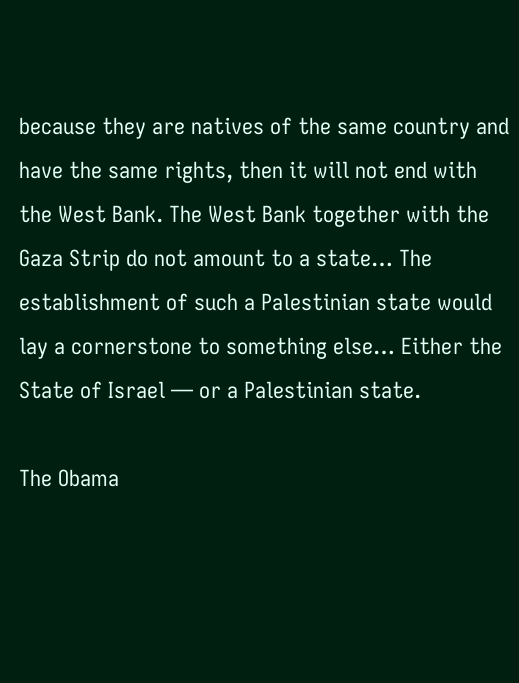because they are natives of the same country and have the same rights, then it will not end with the West Bank. The West Bank together with the Gaza Strip do not amount to a state… The establishment of such a Palestinian state would lay a cornerstone to something else… Either the State of Israel — or a Palestinian state.

The Obama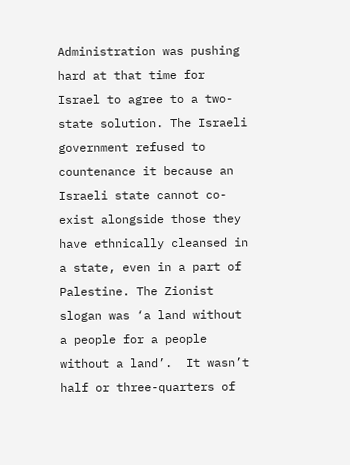Administration was pushing hard at that time for Israel to agree to a two-state solution. The Israeli government refused to countenance it because an Israeli state cannot co-exist alongside those they have ethnically cleansed in a state, even in a part of Palestine. The Zionist slogan was ‘a land without a people for a people without a land’.  It wasn’t half or three-quarters of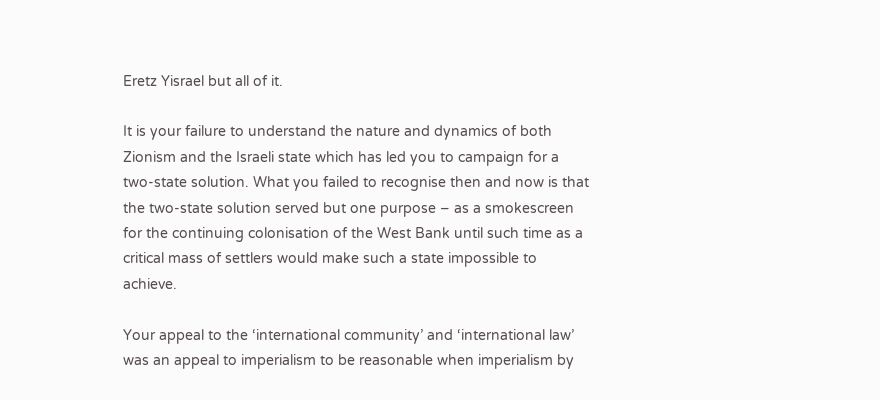Eretz Yisrael but all of it.

It is your failure to understand the nature and dynamics of both Zionism and the Israeli state which has led you to campaign for a two-state solution. What you failed to recognise then and now is that the two-state solution served but one purpose – as a smokescreen for the continuing colonisation of the West Bank until such time as a critical mass of settlers would make such a state impossible to achieve.

Your appeal to the ‘international community’ and ‘international law’ was an appeal to imperialism to be reasonable when imperialism by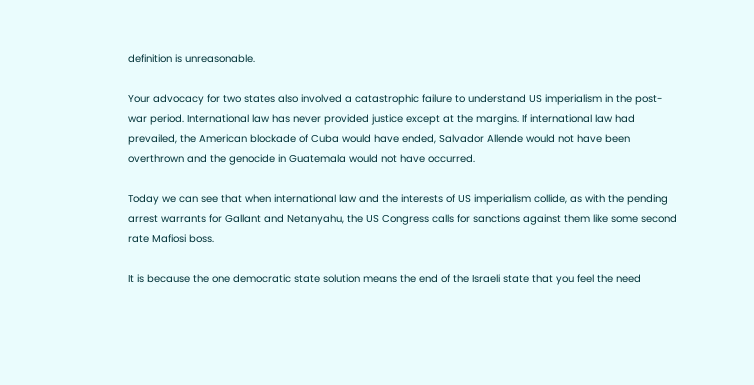definition is unreasonable.

Your advocacy for two states also involved a catastrophic failure to understand US imperialism in the post-war period. International law has never provided justice except at the margins. If international law had prevailed, the American blockade of Cuba would have ended, Salvador Allende would not have been overthrown and the genocide in Guatemala would not have occurred.

Today we can see that when international law and the interests of US imperialism collide, as with the pending arrest warrants for Gallant and Netanyahu, the US Congress calls for sanctions against them like some second rate Mafiosi boss.

It is because the one democratic state solution means the end of the Israeli state that you feel the need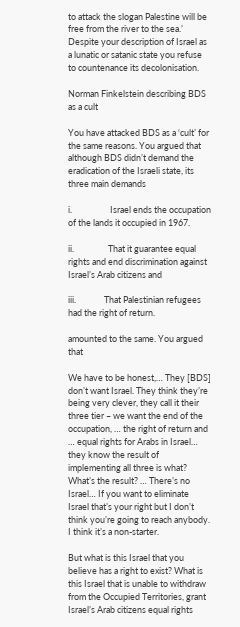to attack the slogan Palestine will be free from the river to the sea.’ Despite your description of Israel as a lunatic or satanic state you refuse to countenance its decolonisation.

Norman Finkelstein describing BDS as a cult

You have attacked BDS as a ‘cult’ for the same reasons. You argued that although BDS didn’t demand the eradication of the Israeli state, its three main demands

i.                   Israel ends the occupation of the lands it occupied in 1967.

ii.                 That it guarantee equal rights and end discrimination against Israel’s Arab citizens and

iii.              That Palestinian refugees had the right of return.

amounted to the same. You argued that

We have to be honest,… They [BDS] don’t want Israel. They think they’re being very clever, they call it their three tier – we want the end of the occupation, … the right of return and … equal rights for Arabs in Israel… they know the result of implementing all three is what? What’s the result? … There’s no Israel… If you want to eliminate Israel that’s your right but I don’t think you’re going to reach anybody. I think it’s a non-starter.

But what is this Israel that you believe has a right to exist? What is this Israel that is unable to withdraw from the Occupied Territories, grant Israel’s Arab citizens equal rights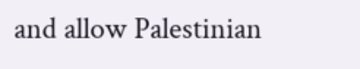and allow Palestinian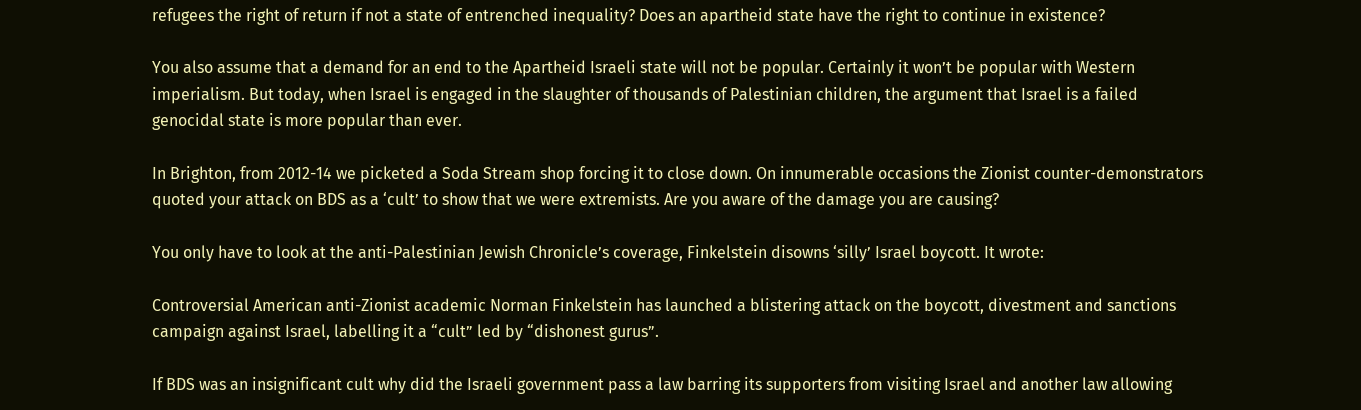refugees the right of return if not a state of entrenched inequality? Does an apartheid state have the right to continue in existence?

You also assume that a demand for an end to the Apartheid Israeli state will not be popular. Certainly it won’t be popular with Western imperialism. But today, when Israel is engaged in the slaughter of thousands of Palestinian children, the argument that Israel is a failed genocidal state is more popular than ever.

In Brighton, from 2012-14 we picketed a Soda Stream shop forcing it to close down. On innumerable occasions the Zionist counter-demonstrators quoted your attack on BDS as a ‘cult’ to show that we were extremists. Are you aware of the damage you are causing?

You only have to look at the anti-Palestinian Jewish Chronicle’s coverage, Finkelstein disowns ‘silly’ Israel boycott. It wrote:

Controversial American anti-Zionist academic Norman Finkelstein has launched a blistering attack on the boycott, divestment and sanctions campaign against Israel, labelling it a “cult” led by “dishonest gurus”.

If BDS was an insignificant cult why did the Israeli government pass a law barring its supporters from visiting Israel and another law allowing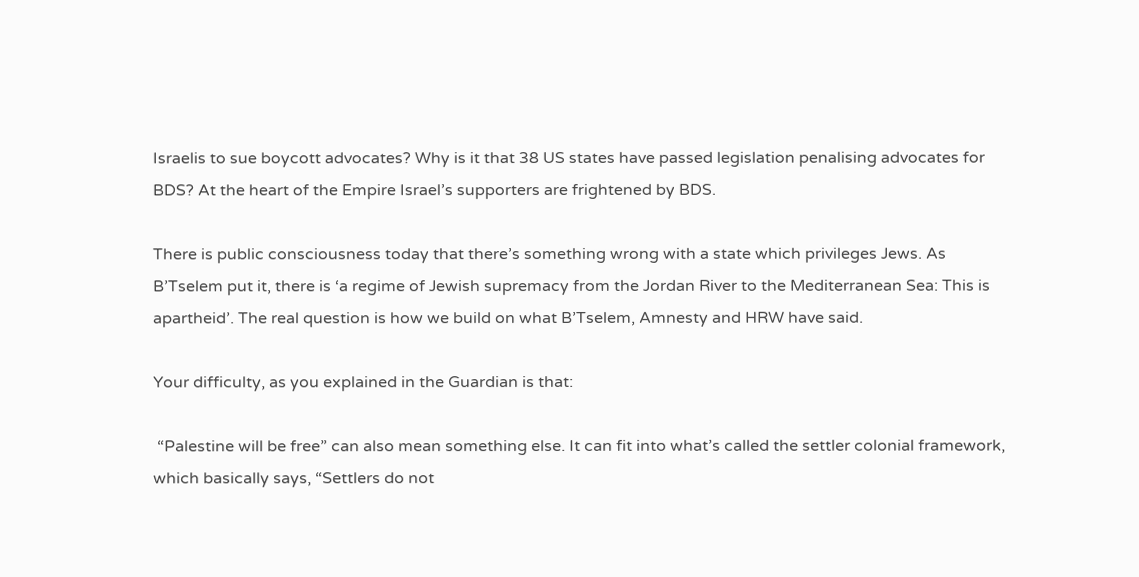Israelis to sue boycott advocates? Why is it that 38 US states have passed legislation penalising advocates for BDS? At the heart of the Empire Israel’s supporters are frightened by BDS.

There is public consciousness today that there’s something wrong with a state which privileges Jews. As B’Tselem put it, there is ‘a regime of Jewish supremacy from the Jordan River to the Mediterranean Sea: This is apartheid’. The real question is how we build on what B’Tselem, Amnesty and HRW have said.

Your difficulty, as you explained in the Guardian is that:

 “Palestine will be free” can also mean something else. It can fit into what’s called the settler colonial framework, which basically says, “Settlers do not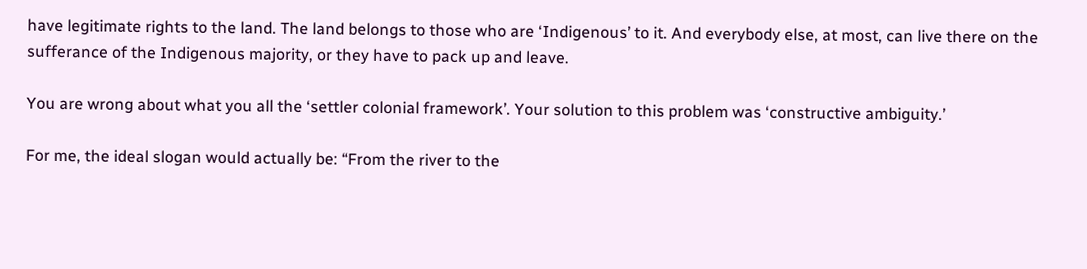have legitimate rights to the land. The land belongs to those who are ‘Indigenous’ to it. And everybody else, at most, can live there on the sufferance of the Indigenous majority, or they have to pack up and leave.

You are wrong about what you all the ‘settler colonial framework’. Your solution to this problem was ‘constructive ambiguity.’

For me, the ideal slogan would actually be: “From the river to the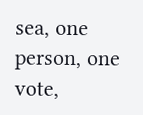sea, one person, one vote,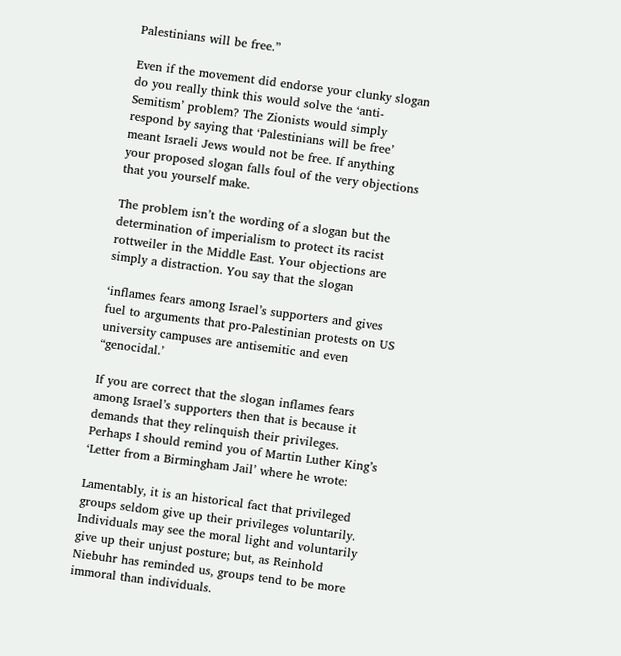Palestinians will be free.”

Even if the movement did endorse your clunky slogan do you really think this would solve the ‘anti-Semitism’ problem? The Zionists would simply respond by saying that ‘Palestinians will be free’ meant Israeli Jews would not be free. If anything your proposed slogan falls foul of the very objections that you yourself make.

The problem isn’t the wording of a slogan but the determination of imperialism to protect its racist rottweiler in the Middle East. Your objections are simply a distraction. You say that the slogan

‘inflames fears among Israel’s supporters and gives fuel to arguments that pro-Palestinian protests on US university campuses are antisemitic and even “genocidal.’

If you are correct that the slogan inflames fears among Israel’s supporters then that is because it demands that they relinquish their privileges. Perhaps I should remind you of Martin Luther King’s ‘Letter from a Birmingham Jail’ where he wrote:

Lamentably, it is an historical fact that privileged groups seldom give up their privileges voluntarily. Individuals may see the moral light and voluntarily give up their unjust posture; but, as Reinhold Niebuhr has reminded us, groups tend to be more immoral than individuals.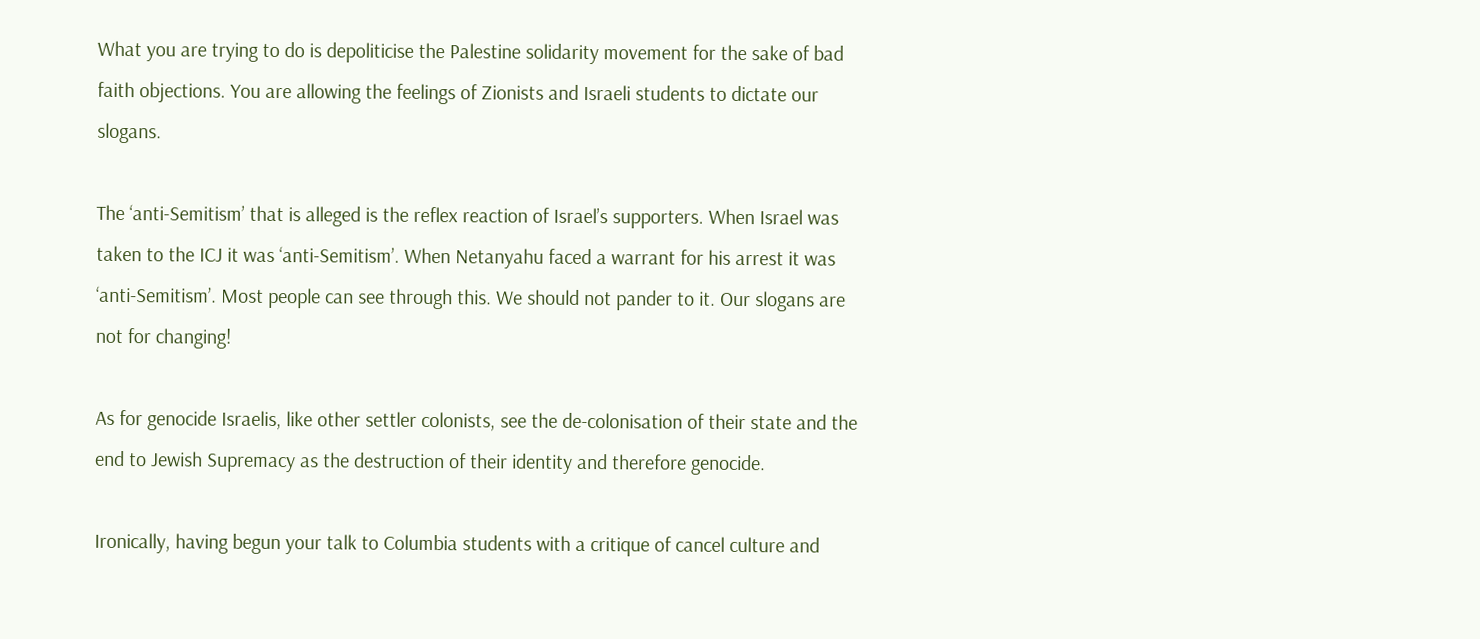What you are trying to do is depoliticise the Palestine solidarity movement for the sake of bad faith objections. You are allowing the feelings of Zionists and Israeli students to dictate our slogans.

The ‘anti-Semitism’ that is alleged is the reflex reaction of Israel’s supporters. When Israel was taken to the ICJ it was ‘anti-Semitism’. When Netanyahu faced a warrant for his arrest it was ‘anti-Semitism’. Most people can see through this. We should not pander to it. Our slogans are not for changing!

As for genocide Israelis, like other settler colonists, see the de-colonisation of their state and the end to Jewish Supremacy as the destruction of their identity and therefore genocide.

Ironically, having begun your talk to Columbia students with a critique of cancel culture and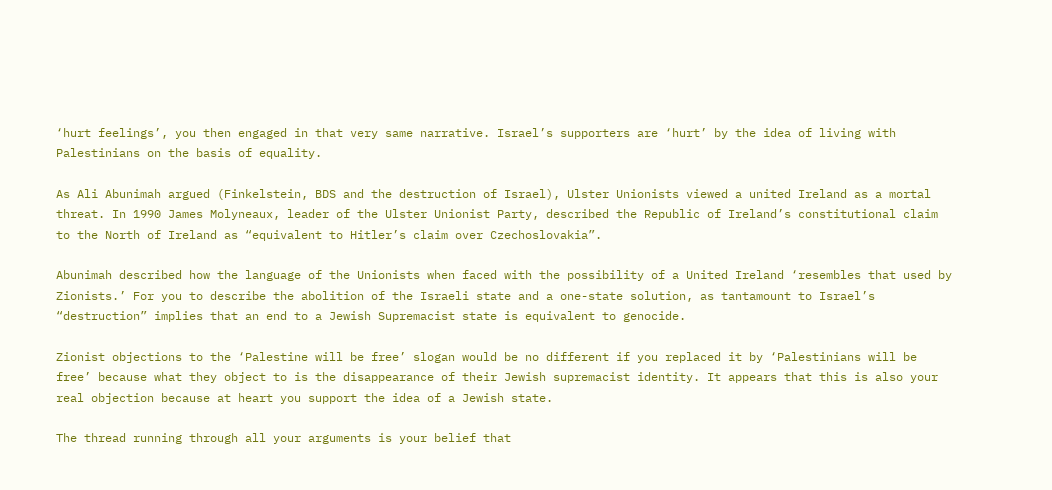‘hurt feelings’, you then engaged in that very same narrative. Israel’s supporters are ‘hurt’ by the idea of living with Palestinians on the basis of equality.

As Ali Abunimah argued (Finkelstein, BDS and the destruction of Israel), Ulster Unionists viewed a united Ireland as a mortal threat. In 1990 James Molyneaux, leader of the Ulster Unionist Party, described the Republic of Ireland’s constitutional claim to the North of Ireland as “equivalent to Hitler’s claim over Czechoslovakia”.

Abunimah described how the language of the Unionists when faced with the possibility of a United Ireland ‘resembles that used by Zionists.’ For you to describe the abolition of the Israeli state and a one-state solution, as tantamount to Israel’s “destruction” implies that an end to a Jewish Supremacist state is equivalent to genocide.

Zionist objections to the ‘Palestine will be free’ slogan would be no different if you replaced it by ‘Palestinians will be free’ because what they object to is the disappearance of their Jewish supremacist identity. It appears that this is also your real objection because at heart you support the idea of a Jewish state.

The thread running through all your arguments is your belief that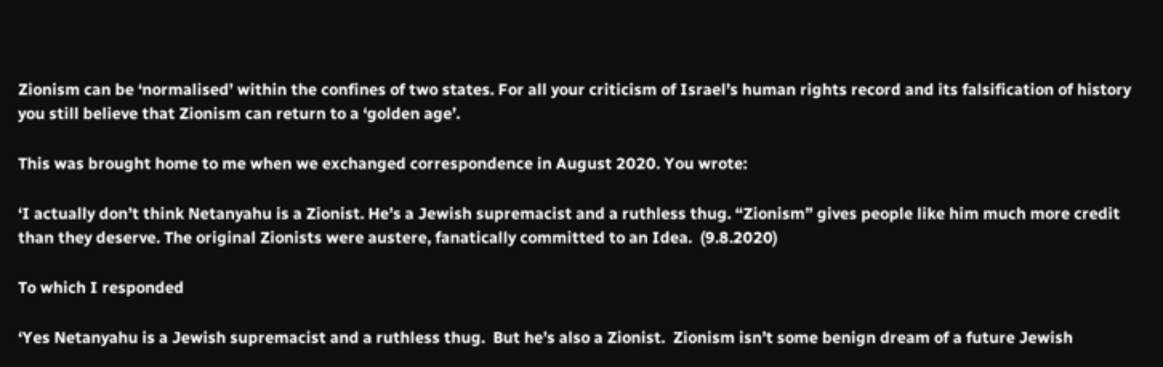Zionism can be ‘normalised’ within the confines of two states. For all your criticism of Israel’s human rights record and its falsification of history you still believe that Zionism can return to a ‘golden age’.

This was brought home to me when we exchanged correspondence in August 2020. You wrote:

‘I actually don’t think Netanyahu is a Zionist. He’s a Jewish supremacist and a ruthless thug. “Zionism” gives people like him much more credit than they deserve. The original Zionists were austere, fanatically committed to an Idea.  (9.8.2020)

To which I responded

‘Yes Netanyahu is a Jewish supremacist and a ruthless thug.  But he’s also a Zionist.  Zionism isn’t some benign dream of a future Jewish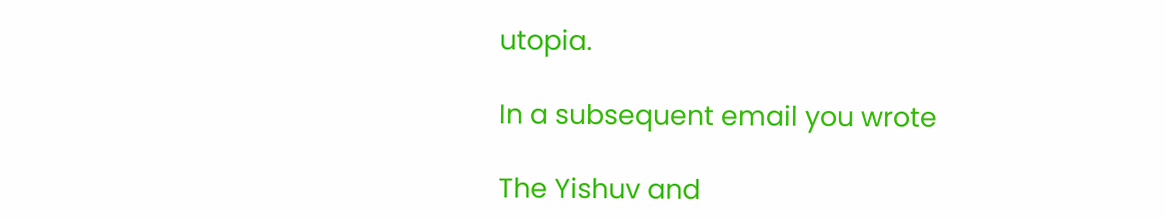utopia.

In a subsequent email you wrote

The Yishuv and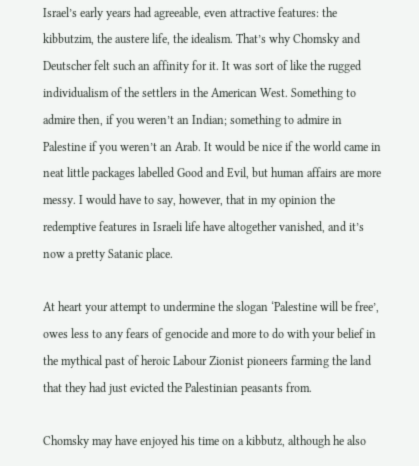Israel’s early years had agreeable, even attractive features: the kibbutzim, the austere life, the idealism. That’s why Chomsky and Deutscher felt such an affinity for it. It was sort of like the rugged individualism of the settlers in the American West. Something to admire then, if you weren’t an Indian; something to admire in Palestine if you weren’t an Arab. It would be nice if the world came in neat little packages labelled Good and Evil, but human affairs are more messy. I would have to say, however, that in my opinion the redemptive features in Israeli life have altogether vanished, and it’s now a pretty Satanic place.

At heart your attempt to undermine the slogan ‘Palestine will be free’, owes less to any fears of genocide and more to do with your belief in the mythical past of heroic Labour Zionist pioneers farming the land that they had just evicted the Palestinian peasants from.

Chomsky may have enjoyed his time on a kibbutz, although he also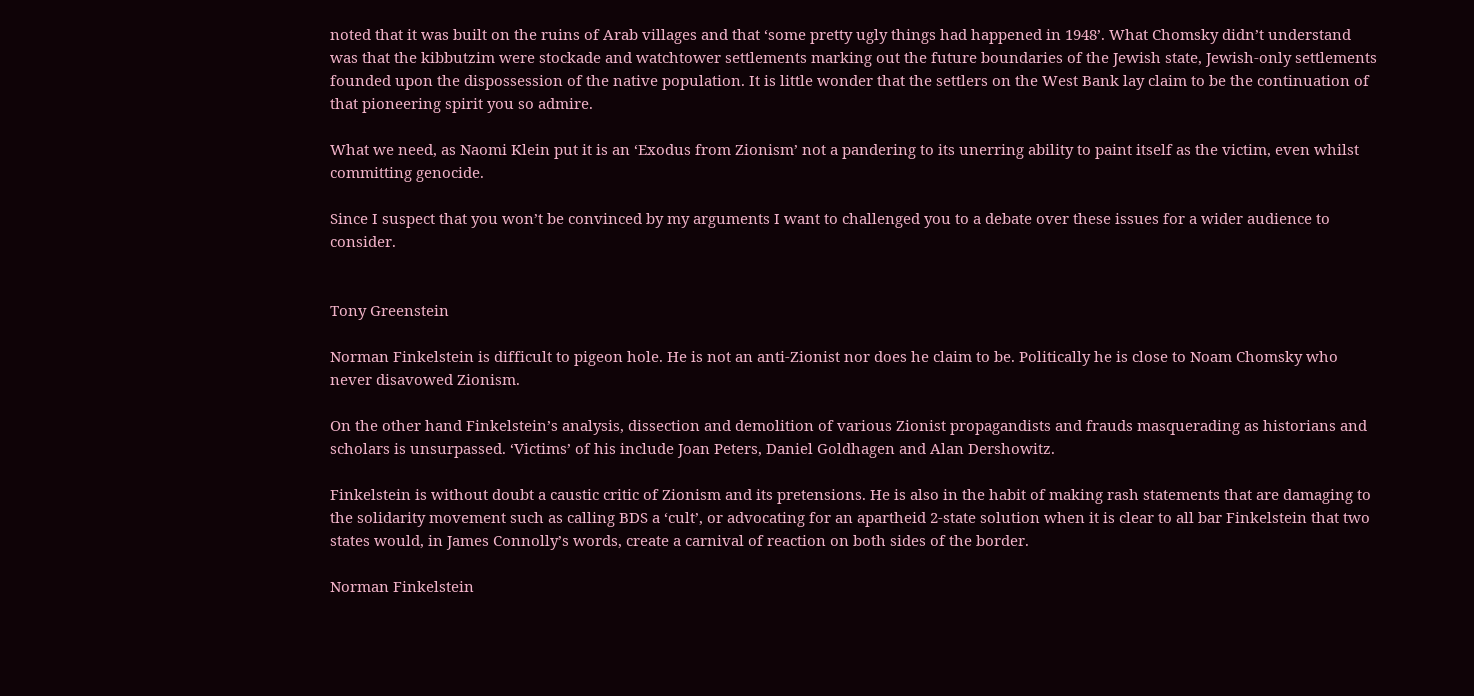noted that it was built on the ruins of Arab villages and that ‘some pretty ugly things had happened in 1948’. What Chomsky didn’t understand was that the kibbutzim were stockade and watchtower settlements marking out the future boundaries of the Jewish state, Jewish-only settlements founded upon the dispossession of the native population. It is little wonder that the settlers on the West Bank lay claim to be the continuation of that pioneering spirit you so admire.

What we need, as Naomi Klein put it is an ‘Exodus from Zionism’ not a pandering to its unerring ability to paint itself as the victim, even whilst committing genocide.

Since I suspect that you won’t be convinced by my arguments I want to challenged you to a debate over these issues for a wider audience to consider.


Tony Greenstein

Norman Finkelstein is difficult to pigeon hole. He is not an anti-Zionist nor does he claim to be. Politically he is close to Noam Chomsky who never disavowed Zionism.

On the other hand Finkelstein’s analysis, dissection and demolition of various Zionist propagandists and frauds masquerading as historians and scholars is unsurpassed. ‘Victims’ of his include Joan Peters, Daniel Goldhagen and Alan Dershowitz.

Finkelstein is without doubt a caustic critic of Zionism and its pretensions. He is also in the habit of making rash statements that are damaging to the solidarity movement such as calling BDS a ‘cult’, or advocating for an apartheid 2-state solution when it is clear to all bar Finkelstein that two states would, in James Connolly’s words, create a carnival of reaction on both sides of the border.

Norman Finkelstein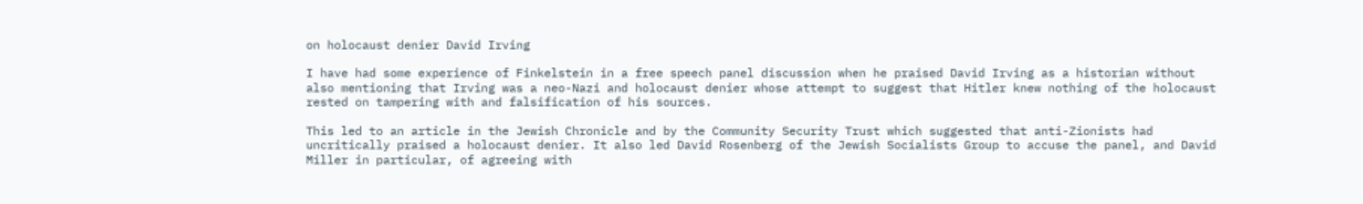on holocaust denier David Irving

I have had some experience of Finkelstein in a free speech panel discussion when he praised David Irving as a historian without also mentioning that Irving was a neo-Nazi and holocaust denier whose attempt to suggest that Hitler knew nothing of the holocaust rested on tampering with and falsification of his sources.

This led to an article in the Jewish Chronicle and by the Community Security Trust which suggested that anti-Zionists had uncritically praised a holocaust denier. It also led David Rosenberg of the Jewish Socialists Group to accuse the panel, and David Miller in particular, of agreeing with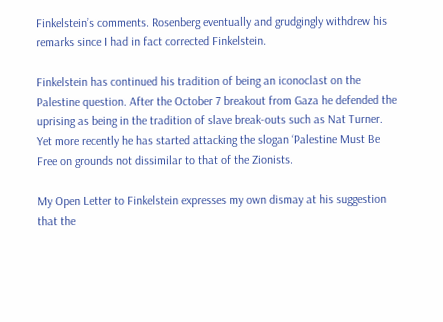Finkelstein’s comments. Rosenberg eventually and grudgingly withdrew his remarks since I had in fact corrected Finkelstein.

Finkelstein has continued his tradition of being an iconoclast on the Palestine question. After the October 7 breakout from Gaza he defended the uprising as being in the tradition of slave break-outs such as Nat Turner. Yet more recently he has started attacking the slogan ‘Palestine Must Be Free on grounds not dissimilar to that of the Zionists.

My Open Letter to Finkelstein expresses my own dismay at his suggestion that the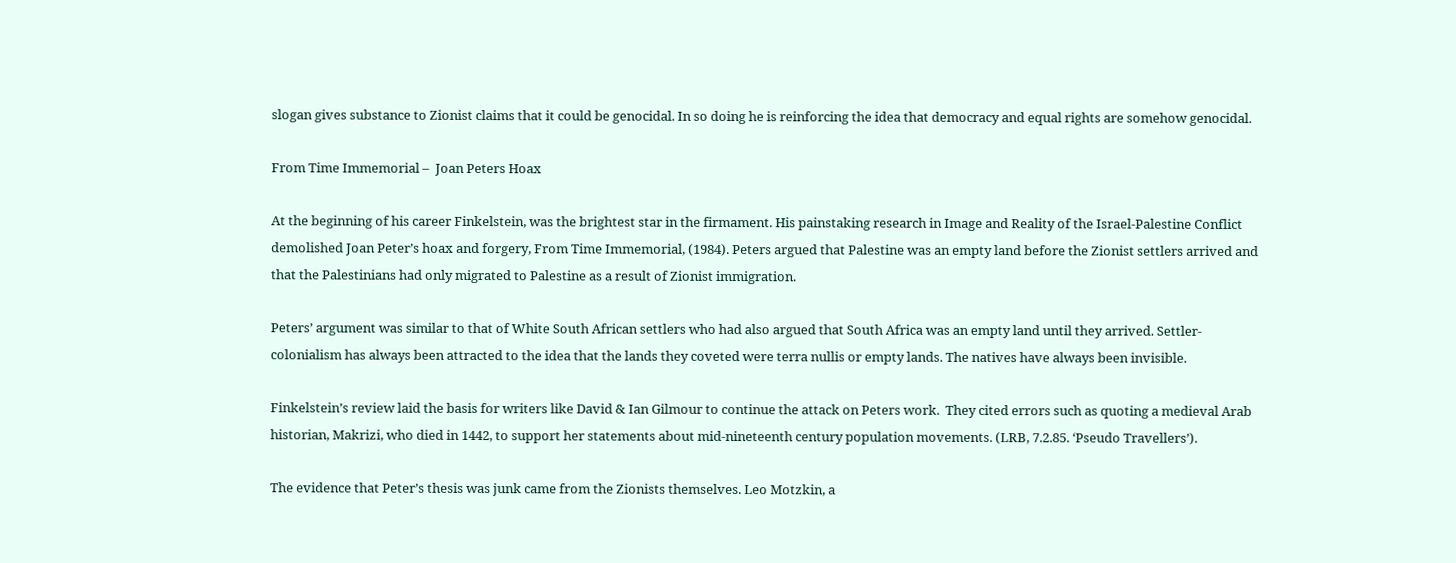slogan gives substance to Zionist claims that it could be genocidal. In so doing he is reinforcing the idea that democracy and equal rights are somehow genocidal.

From Time Immemorial –  Joan Peters Hoax

At the beginning of his career Finkelstein, was the brightest star in the firmament. His painstaking research in Image and Reality of the Israel-Palestine Conflict demolished Joan Peter’s hoax and forgery, From Time Immemorial, (1984). Peters argued that Palestine was an empty land before the Zionist settlers arrived and that the Palestinians had only migrated to Palestine as a result of Zionist immigration.

Peters’ argument was similar to that of White South African settlers who had also argued that South Africa was an empty land until they arrived. Settler-colonialism has always been attracted to the idea that the lands they coveted were terra nullis or empty lands. The natives have always been invisible.

Finkelstein’s review laid the basis for writers like David & Ian Gilmour to continue the attack on Peters work.  They cited errors such as quoting a medieval Arab historian, Makrizi, who died in 1442, to support her statements about mid-nineteenth century population movements. (LRB, 7.2.85. ‘Pseudo Travellers’).

The evidence that Peter’s thesis was junk came from the Zionists themselves. Leo Motzkin, a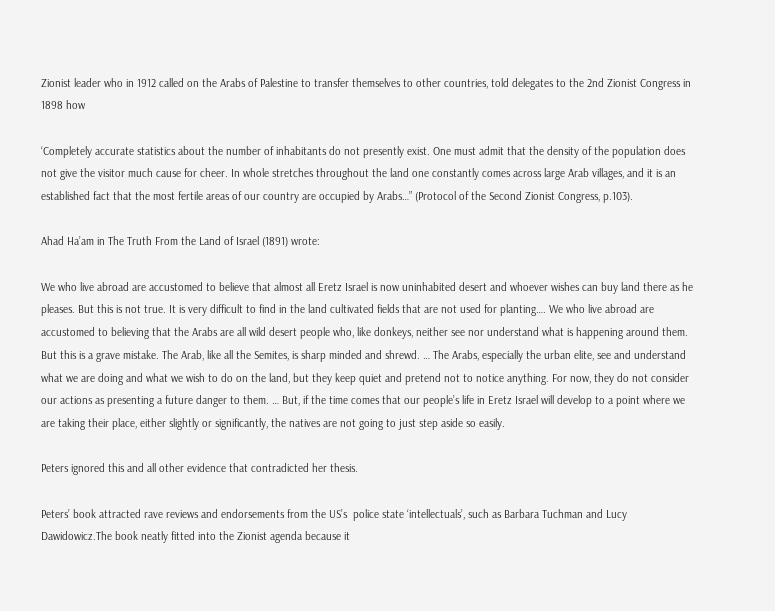Zionist leader who in 1912 called on the Arabs of Palestine to transfer themselves to other countries, told delegates to the 2nd Zionist Congress in 1898 how

‘Completely accurate statistics about the number of inhabitants do not presently exist. One must admit that the density of the population does not give the visitor much cause for cheer. In whole stretches throughout the land one constantly comes across large Arab villages, and it is an established fact that the most fertile areas of our country are occupied by Arabs…” (Protocol of the Second Zionist Congress, p.103).

Ahad Ha’am in The Truth From the Land of Israel (1891) wrote:

We who live abroad are accustomed to believe that almost all Eretz Israel is now uninhabited desert and whoever wishes can buy land there as he pleases. But this is not true. It is very difficult to find in the land cultivated fields that are not used for planting…. We who live abroad are accustomed to believing that the Arabs are all wild desert people who, like donkeys, neither see nor understand what is happening around them. But this is a grave mistake. The Arab, like all the Semites, is sharp minded and shrewd. … The Arabs, especially the urban elite, see and understand what we are doing and what we wish to do on the land, but they keep quiet and pretend not to notice anything. For now, they do not consider our actions as presenting a future danger to them. … But, if the time comes that our people’s life in Eretz Israel will develop to a point where we are taking their place, either slightly or significantly, the natives are not going to just step aside so easily.

Peters ignored this and all other evidence that contradicted her thesis.

Peters’ book attracted rave reviews and endorsements from the US’s  police state ‘intellectuals’, such as Barbara Tuchman and Lucy Dawidowicz.The book neatly fitted into the Zionist agenda because it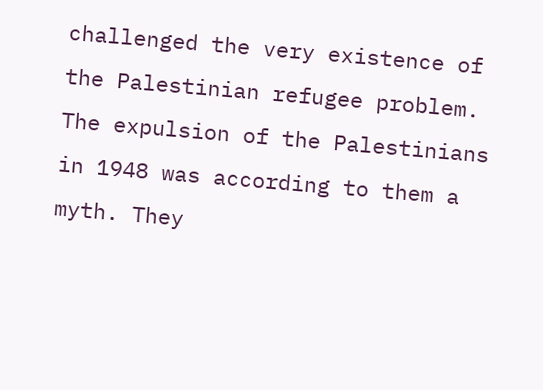challenged the very existence of the Palestinian refugee problem. The expulsion of the Palestinians in 1948 was according to them a myth. They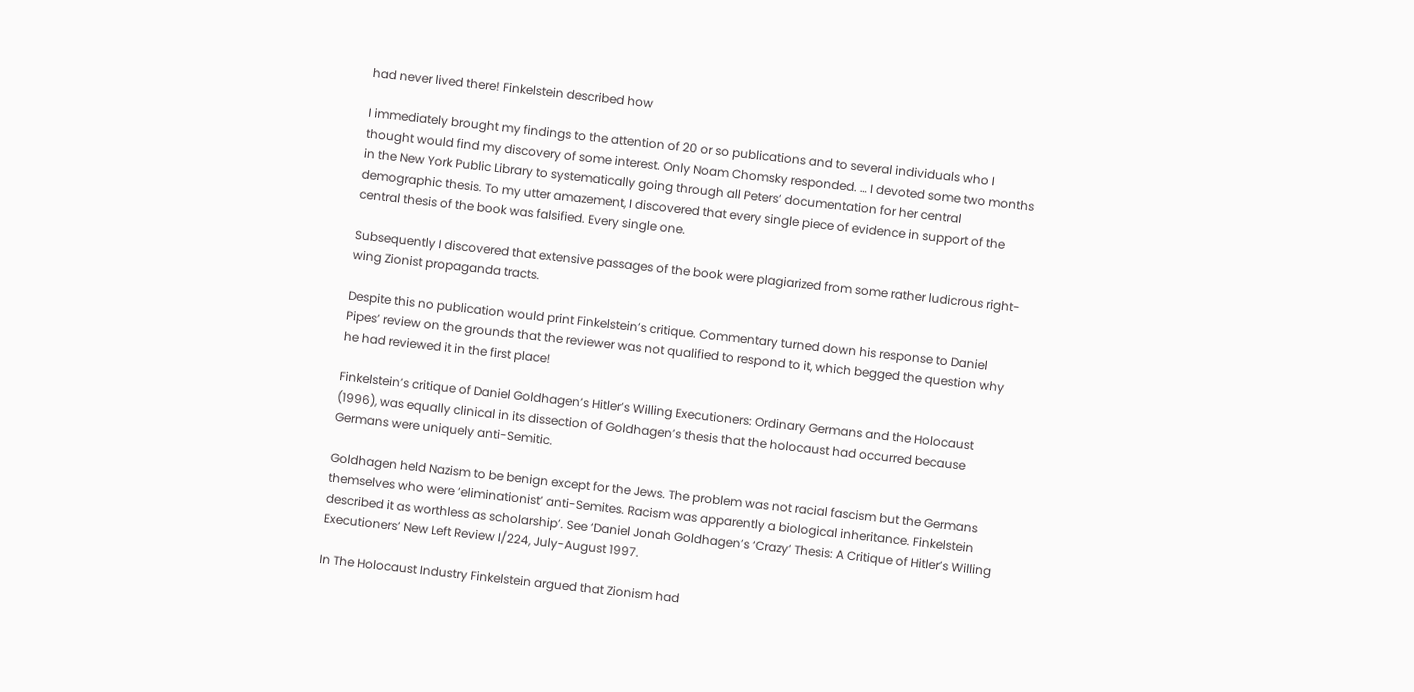had never lived there! Finkelstein described how

I immediately brought my findings to the attention of 20 or so publications and to several individuals who I thought would find my discovery of some interest. Only Noam Chomsky responded. … I devoted some two months in the New York Public Library to systematically going through all Peters’ documentation for her central demographic thesis. To my utter amazement, I discovered that every single piece of evidence in support of the central thesis of the book was falsified. Every single one.

Subsequently I discovered that extensive passages of the book were plagiarized from some rather ludicrous right-wing Zionist propaganda tracts.

Despite this no publication would print Finkelstein’s critique. Commentary turned down his response to Daniel Pipes’ review on the grounds that the reviewer was not qualified to respond to it, which begged the question why he had reviewed it in the first place!

Finkelstein’s critique of Daniel Goldhagen’s Hitler’s Willing Executioners: Ordinary Germans and the Holocaust (1996), was equally clinical in its dissection of Goldhagen’s thesis that the holocaust had occurred because Germans were uniquely anti-Semitic.

Goldhagen held Nazism to be benign except for the Jews. The problem was not racial fascism but the Germans themselves who were ‘eliminationist’ anti-Semites. Racism was apparently a biological inheritance. Finkelstein described it as worthless as scholarship’. See ‘Daniel Jonah Goldhagen’s ‘Crazy’ Thesis: A Critique of Hitler’s Willing Executioners’ New Left Review I/224, July-August 1997.

In The Holocaust Industry Finkelstein argued that Zionism had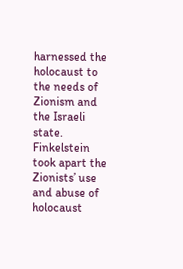harnessed the holocaust to the needs of Zionism and the Israeli state. Finkelstein took apart the Zionists’ use and abuse of holocaust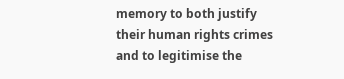memory to both justify their human rights crimes and to legitimise the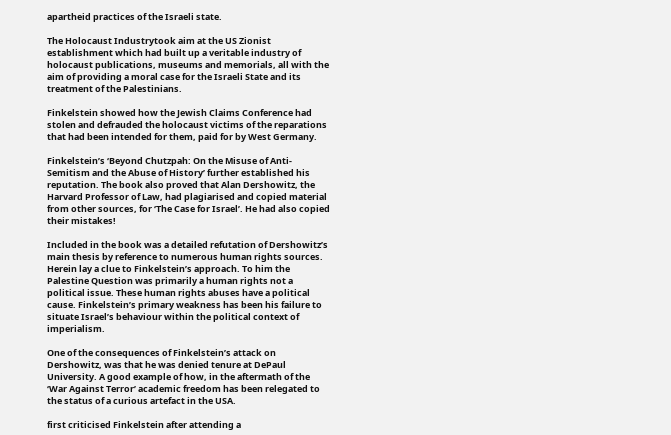apartheid practices of the Israeli state.

The Holocaust Industrytook aim at the US Zionist establishment which had built up a veritable industry of holocaust publications, museums and memorials, all with the aim of providing a moral case for the Israeli State and its treatment of the Palestinians.

Finkelstein showed how the Jewish Claims Conference had stolen and defrauded the holocaust victims of the reparations that had been intended for them, paid for by West Germany.

Finkelstein’s ‘Beyond Chutzpah: On the Misuse of Anti-Semitism and the Abuse of History’ further established his reputation. The book also proved that Alan Dershowitz, the Harvard Professor of Law, had plagiarised and copied material from other sources, for ‘The Case for Israel’. He had also copied their mistakes!

Included in the book was a detailed refutation of Dershowitz’s main thesis by reference to numerous human rights sources. Herein lay a clue to Finkelstein’s approach. To him the Palestine Question was primarily a human rights not a political issue. These human rights abuses have a political cause. Finkelstein’s primary weakness has been his failure to situate Israel’s behaviour within the political context of imperialism.

One of the consequences of Finkelstein’s attack on Dershowitz, was that he was denied tenure at DePaul University. A good example of how, in the aftermath of the ‘War Against Terror’ academic freedom has been relegated to the status of a curious artefact in the USA.

first criticised Finkelstein after attending a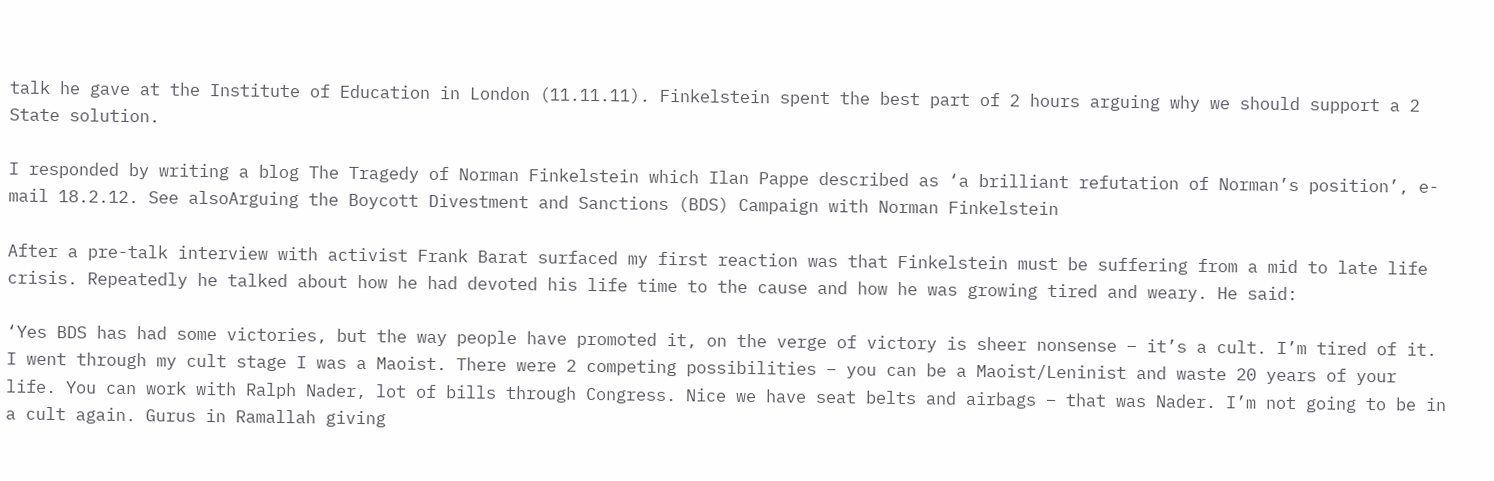talk he gave at the Institute of Education in London (11.11.11). Finkelstein spent the best part of 2 hours arguing why we should support a 2 State solution.

I responded by writing a blog The Tragedy of Norman Finkelstein which Ilan Pappe described as ‘a brilliant refutation of Norman’s position’, e- mail 18.2.12. See alsoArguing the Boycott Divestment and Sanctions (BDS) Campaign with Norman Finkelstein

After a pre-talk interview with activist Frank Barat surfaced my first reaction was that Finkelstein must be suffering from a mid to late life crisis. Repeatedly he talked about how he had devoted his life time to the cause and how he was growing tired and weary. He said:

‘Yes BDS has had some victories, but the way people have promoted it, on the verge of victory is sheer nonsense – it’s a cult. I’m tired of it. I went through my cult stage I was a Maoist. There were 2 competing possibilities – you can be a Maoist/Leninist and waste 20 years of your life. You can work with Ralph Nader, lot of bills through Congress. Nice we have seat belts and airbags – that was Nader. I’m not going to be in a cult again. Gurus in Ramallah giving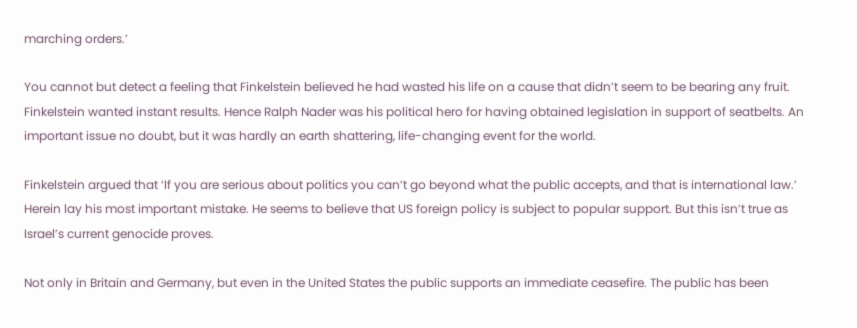marching orders.’

You cannot but detect a feeling that Finkelstein believed he had wasted his life on a cause that didn’t seem to be bearing any fruit. Finkelstein wanted instant results. Hence Ralph Nader was his political hero for having obtained legislation in support of seatbelts. An important issue no doubt, but it was hardly an earth shattering, life-changing event for the world.

Finkelstein argued that ‘If you are serious about politics you can’t go beyond what the public accepts, and that is international law.’ Herein lay his most important mistake. He seems to believe that US foreign policy is subject to popular support. But this isn’t true as Israel’s current genocide proves.

Not only in Britain and Germany, but even in the United States the public supports an immediate ceasefire. The public has been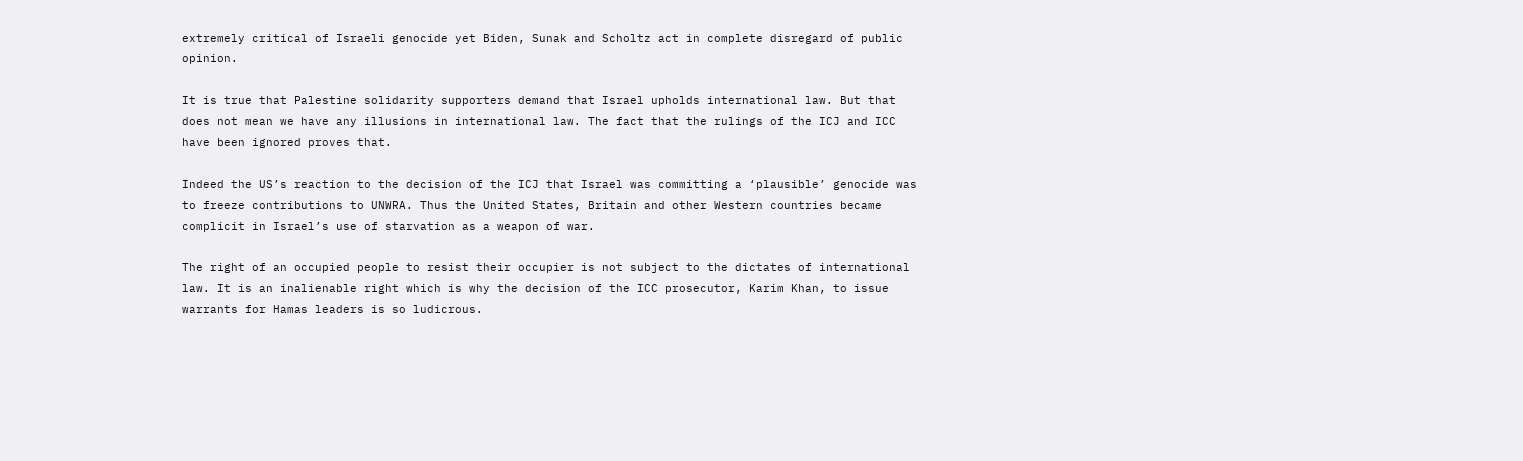extremely critical of Israeli genocide yet Biden, Sunak and Scholtz act in complete disregard of public opinion.

It is true that Palestine solidarity supporters demand that Israel upholds international law. But that does not mean we have any illusions in international law. The fact that the rulings of the ICJ and ICC have been ignored proves that.

Indeed the US’s reaction to the decision of the ICJ that Israel was committing a ‘plausible’ genocide was to freeze contributions to UNWRA. Thus the United States, Britain and other Western countries became complicit in Israel’s use of starvation as a weapon of war.

The right of an occupied people to resist their occupier is not subject to the dictates of international law. It is an inalienable right which is why the decision of the ICC prosecutor, Karim Khan, to issue warrants for Hamas leaders is so ludicrous.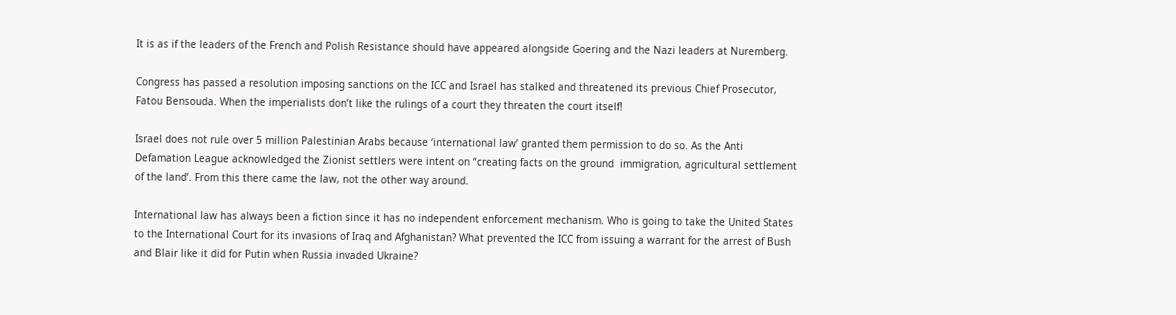It is as if the leaders of the French and Polish Resistance should have appeared alongside Goering and the Nazi leaders at Nuremberg.

Congress has passed a resolution imposing sanctions on the ICC and Israel has stalked and threatened its previous Chief Prosecutor, Fatou Bensouda. When the imperialists don’t like the rulings of a court they threaten the court itself!

Israel does not rule over 5 million Palestinian Arabs because ‘international law’ granted them permission to do so. As the Anti Defamation League acknowledged the Zionist settlers were intent on “creating facts on the ground  immigration, agricultural settlement of the land’. From this there came the law, not the other way around.

International law has always been a fiction since it has no independent enforcement mechanism. Who is going to take the United States to the International Court for its invasions of Iraq and Afghanistan? What prevented the ICC from issuing a warrant for the arrest of Bush and Blair like it did for Putin when Russia invaded Ukraine?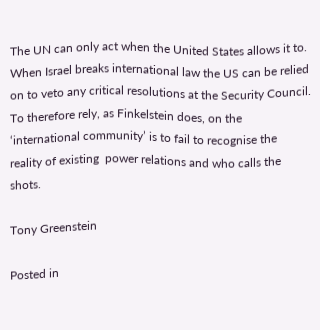The UN can only act when the United States allows it to. When Israel breaks international law the US can be relied on to veto any critical resolutions at the Security Council. To therefore rely, as Finkelstein does, on the ‘international community’ is to fail to recognise the reality of existing  power relations and who calls the shots.

Tony Greenstein

Posted in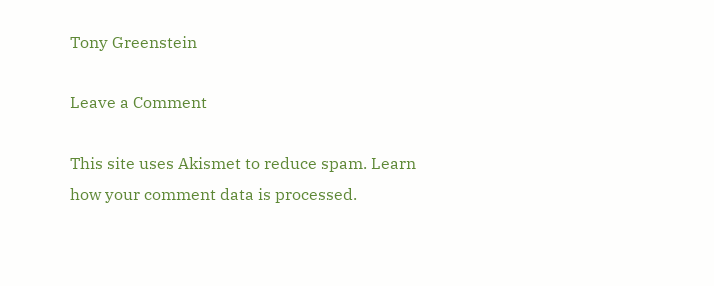Tony Greenstein

Leave a Comment

This site uses Akismet to reduce spam. Learn how your comment data is processed.